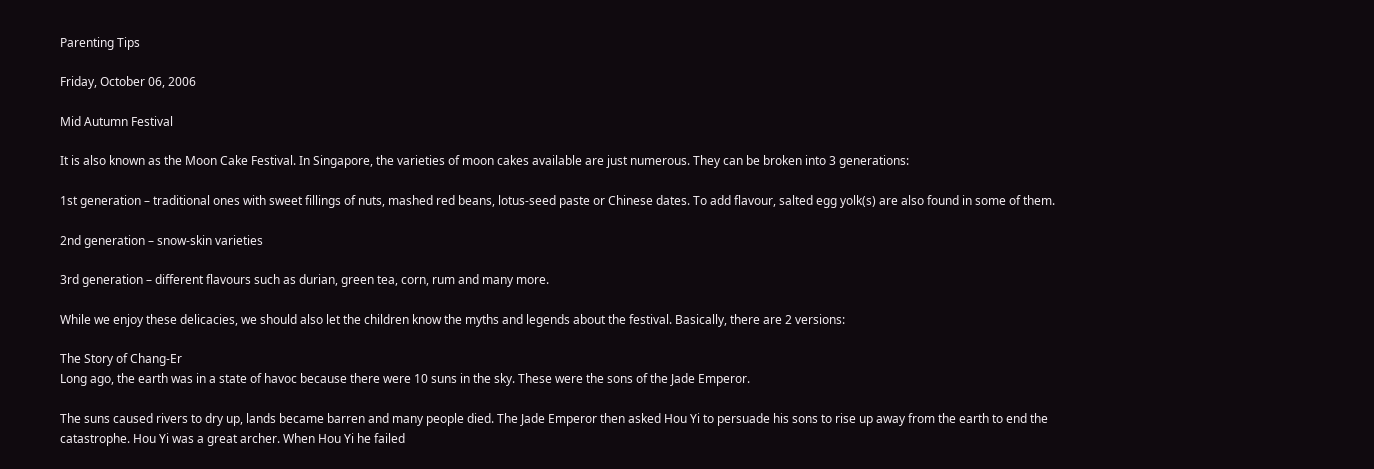Parenting Tips

Friday, October 06, 2006

Mid Autumn Festival

It is also known as the Moon Cake Festival. In Singapore, the varieties of moon cakes available are just numerous. They can be broken into 3 generations:

1st generation – traditional ones with sweet fillings of nuts, mashed red beans, lotus-seed paste or Chinese dates. To add flavour, salted egg yolk(s) are also found in some of them.

2nd generation – snow-skin varieties

3rd generation – different flavours such as durian, green tea, corn, rum and many more.

While we enjoy these delicacies, we should also let the children know the myths and legends about the festival. Basically, there are 2 versions:

The Story of Chang-Er
Long ago, the earth was in a state of havoc because there were 10 suns in the sky. These were the sons of the Jade Emperor.

The suns caused rivers to dry up, lands became barren and many people died. The Jade Emperor then asked Hou Yi to persuade his sons to rise up away from the earth to end the catastrophe. Hou Yi was a great archer. When Hou Yi he failed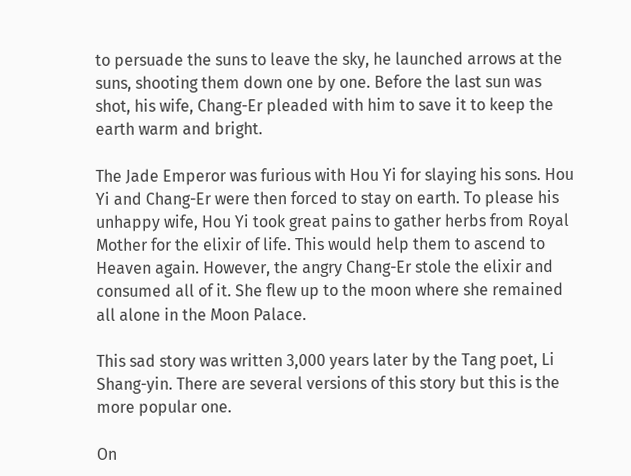to persuade the suns to leave the sky, he launched arrows at the suns, shooting them down one by one. Before the last sun was shot, his wife, Chang-Er pleaded with him to save it to keep the earth warm and bright.

The Jade Emperor was furious with Hou Yi for slaying his sons. Hou Yi and Chang-Er were then forced to stay on earth. To please his unhappy wife, Hou Yi took great pains to gather herbs from Royal Mother for the elixir of life. This would help them to ascend to Heaven again. However, the angry Chang-Er stole the elixir and consumed all of it. She flew up to the moon where she remained all alone in the Moon Palace.

This sad story was written 3,000 years later by the Tang poet, Li Shang-yin. There are several versions of this story but this is the more popular one.

On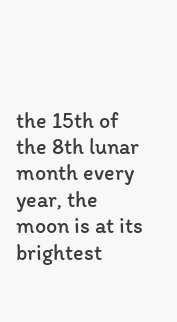the 15th of the 8th lunar month every year, the moon is at its brightest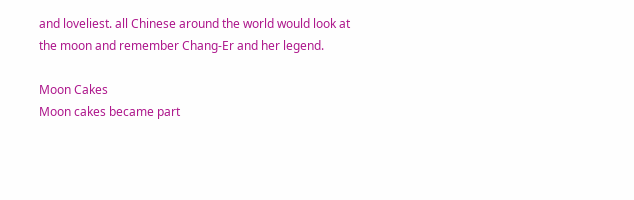and loveliest. all Chinese around the world would look at the moon and remember Chang-Er and her legend.

Moon Cakes
Moon cakes became part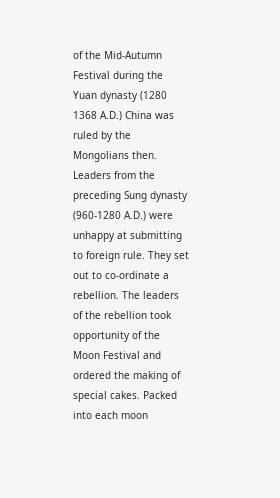of the Mid-Autumn Festival during the Yuan dynasty (1280 1368 A.D.) China was ruled by the Mongolians then. Leaders from the preceding Sung dynasty (960-1280 A.D.) were unhappy at submitting to foreign rule. They set out to co-ordinate a rebellion. The leaders of the rebellion took opportunity of the Moon Festival and ordered the making of special cakes. Packed into each moon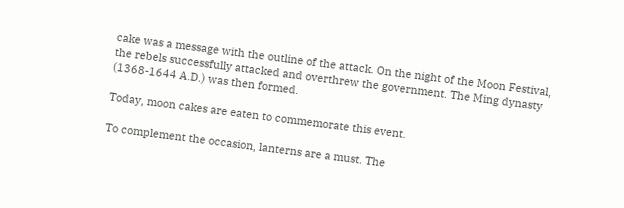cake was a message with the outline of the attack. On the night of the Moon Festival, the rebels successfully attacked and overthrew the government. The Ming dynasty (1368-1644 A.D.) was then formed.

Today, moon cakes are eaten to commemorate this event.

To complement the occasion, lanterns are a must. The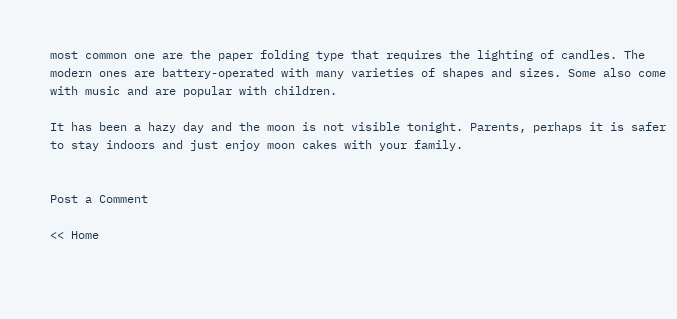most common one are the paper folding type that requires the lighting of candles. The modern ones are battery-operated with many varieties of shapes and sizes. Some also come with music and are popular with children.

It has been a hazy day and the moon is not visible tonight. Parents, perhaps it is safer to stay indoors and just enjoy moon cakes with your family.


Post a Comment

<< Home